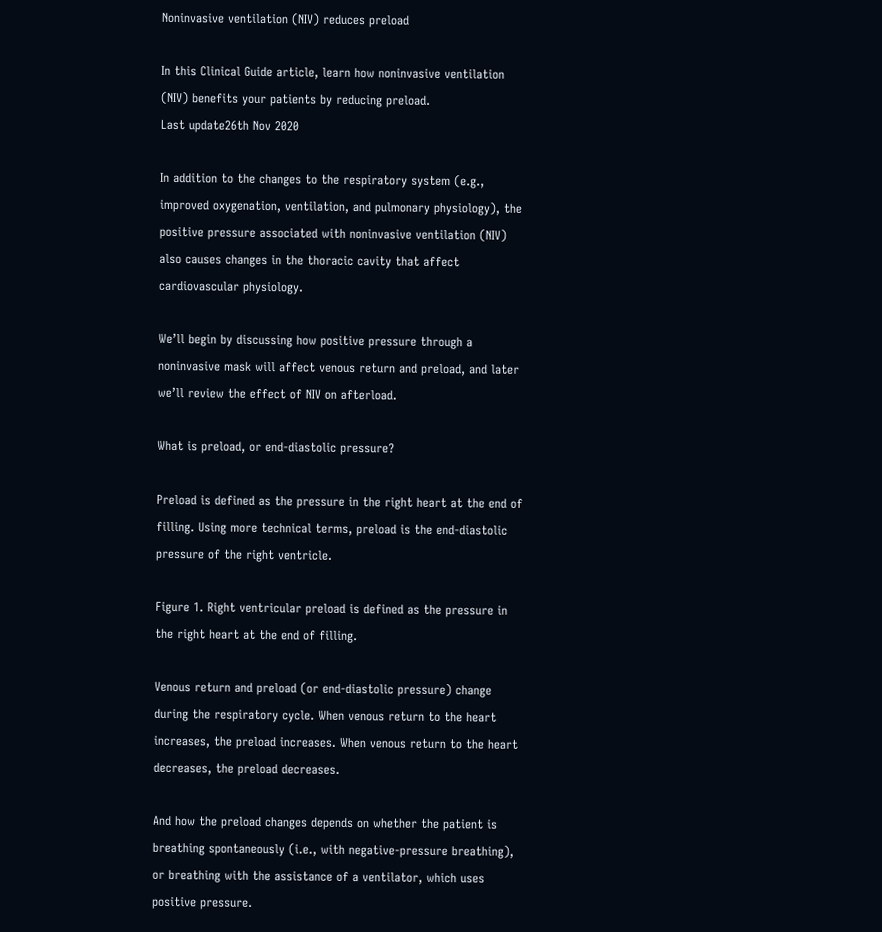Noninvasive ventilation (NIV) reduces preload

In this Clinical Guide article, learn how noninvasive ventilation (NIV) benefits your patients by reducing preload.
Last update26th Nov 2020

In addition to the changes to the respiratory system (e.g., improved oxygenation, ventilation, and pulmonary physiology), the positive pressure associated with noninvasive ventilation (NIV) also causes changes in the thoracic cavity that affect cardiovascular physiology.

We’ll begin by discussing how positive pressure through a noninvasive mask will affect venous return and preload, and later we’ll review the effect of NIV on afterload.

What is preload, or end-diastolic pressure?

Preload is defined as the pressure in the right heart at the end of filling. Using more technical terms, preload is the end-diastolic pressure of the right ventricle.

Figure 1. Right ventricular preload is defined as the pressure in the right heart at the end of filling.

Venous return and preload (or end-diastolic pressure) change during the respiratory cycle. When venous return to the heart increases, the preload increases. When venous return to the heart decreases, the preload decreases.

And how the preload changes depends on whether the patient is breathing spontaneously (i.e., with negative-pressure breathing), or breathing with the assistance of a ventilator, which uses positive pressure.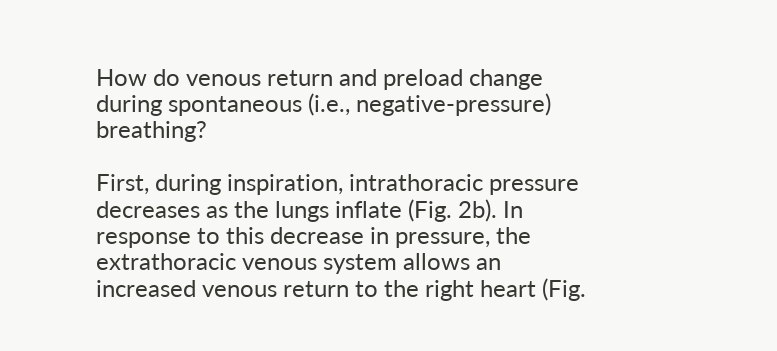How do venous return and preload change during spontaneous (i.e., negative-pressure) breathing?

First, during inspiration, intrathoracic pressure decreases as the lungs inflate (Fig. 2b). In response to this decrease in pressure, the extrathoracic venous system allows an increased venous return to the right heart (Fig.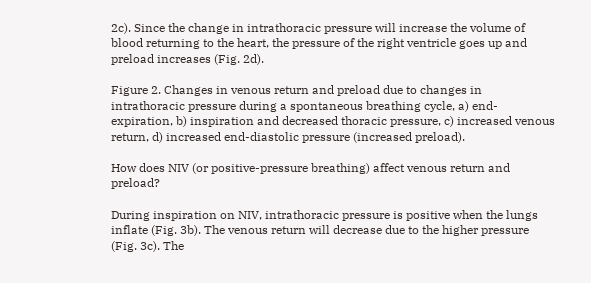2c). Since the change in intrathoracic pressure will increase the volume of blood returning to the heart, the pressure of the right ventricle goes up and preload increases (Fig. 2d).

Figure 2. Changes in venous return and preload due to changes in intrathoracic pressure during a spontaneous breathing cycle, a) end-expiration, b) inspiration and decreased thoracic pressure, c) increased venous return, d) increased end-diastolic pressure (increased preload).

How does NIV (or positive-pressure breathing) affect venous return and preload?

During inspiration on NIV, intrathoracic pressure is positive when the lungs inflate (Fig. 3b). The venous return will decrease due to the higher pressure (Fig. 3c). The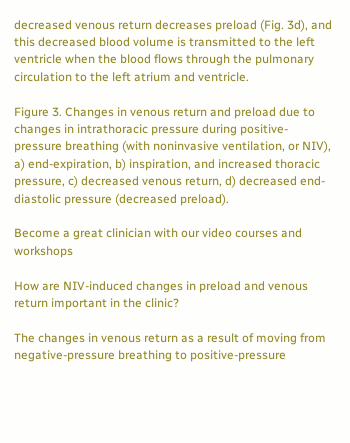decreased venous return decreases preload (Fig. 3d), and this decreased blood volume is transmitted to the left ventricle when the blood flows through the pulmonary circulation to the left atrium and ventricle.

Figure 3. Changes in venous return and preload due to changes in intrathoracic pressure during positive-pressure breathing (with noninvasive ventilation, or NIV), a) end-expiration, b) inspiration, and increased thoracic pressure, c) decreased venous return, d) decreased end-diastolic pressure (decreased preload).

Become a great clinician with our video courses and workshops

How are NIV-induced changes in preload and venous return important in the clinic?

The changes in venous return as a result of moving from negative-pressure breathing to positive-pressure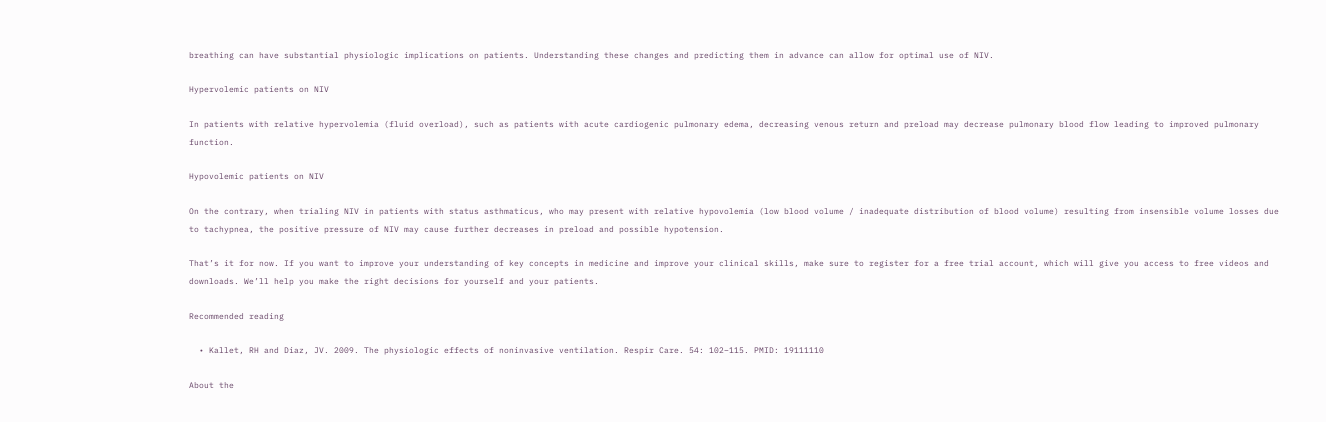breathing can have substantial physiologic implications on patients. Understanding these changes and predicting them in advance can allow for optimal use of NIV.

Hypervolemic patients on NIV

In patients with relative hypervolemia (fluid overload), such as patients with acute cardiogenic pulmonary edema, decreasing venous return and preload may decrease pulmonary blood flow leading to improved pulmonary function.

Hypovolemic patients on NIV

On the contrary, when trialing NIV in patients with status asthmaticus, who may present with relative hypovolemia (low blood volume / inadequate distribution of blood volume) resulting from insensible volume losses due to tachypnea, the positive pressure of NIV may cause further decreases in preload and possible hypotension.

That’s it for now. If you want to improve your understanding of key concepts in medicine and improve your clinical skills, make sure to register for a free trial account, which will give you access to free videos and downloads. We’ll help you make the right decisions for yourself and your patients.

Recommended reading

  • Kallet, RH and Diaz, JV. 2009. The physiologic effects of noninvasive ventilation. Respir Care. 54: 102–115. PMID: 19111110

About the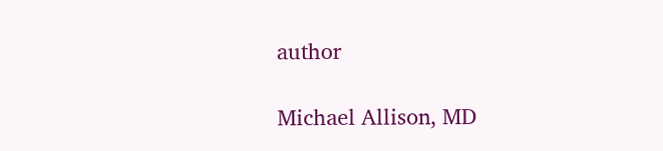author

Michael Allison, MD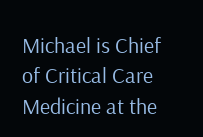Michael is Chief of Critical Care Medicine at the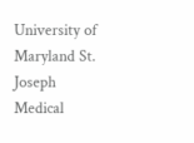University of Maryland St. Joseph Medical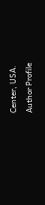Center, USA.
Author Profile